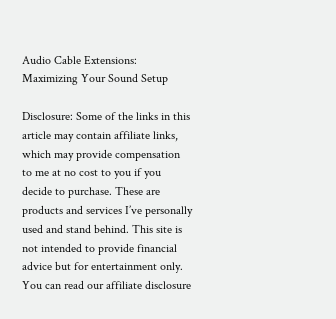Audio Cable Extensions: Maximizing Your Sound Setup

Disclosure: Some of the links in this article may contain affiliate links, which may provide compensation to me at no cost to you if you decide to purchase. These are products and services I’ve personally used and stand behind. This site is not intended to provide financial advice but for entertainment only. You can read our affiliate disclosure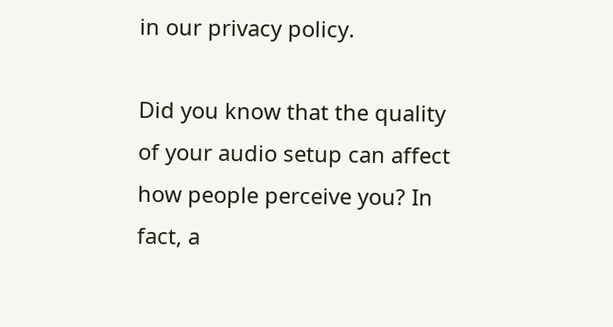in our privacy policy.

Did you know that the quality of your audio setup can affect how people perceive you? In fact, a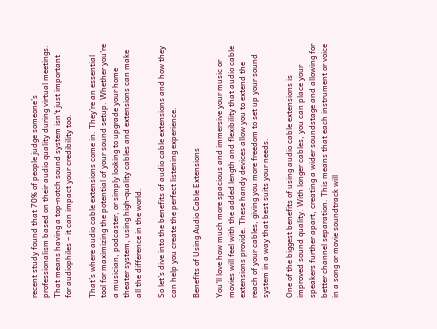recent study found that 70% of people judge someone’s professionalism based on their audio quality during virtual meetings. That means having a top-notch sound system isn’t just important for audiophiles – it can impact your credibility too.

That’s where audio cable extensions come in. They’re an essential tool for maximizing the potential of your sound setup. Whether you’re a musician, podcaster, or simply looking to upgrade your home theater system, using high-quality cables and extensions can make all the difference in the world.

So let’s dive into the benefits of audio cable extensions and how they can help you create the perfect listening experience.

Benefits of Using Audio Cable Extensions

You’ll love how much more spacious and immersive your music or movies will feel with the added length and flexibility that audio cable extensions provide. These handy devices allow you to extend the reach of your cables, giving you more freedom to set up your sound system in a way that best suits your needs.

One of the biggest benefits of using audio cable extensions is improved sound quality. With longer cables, you can place your speakers further apart, creating a wider soundstage and allowing for better channel separation. This means that each instrument or voice in a song or movie soundtrack will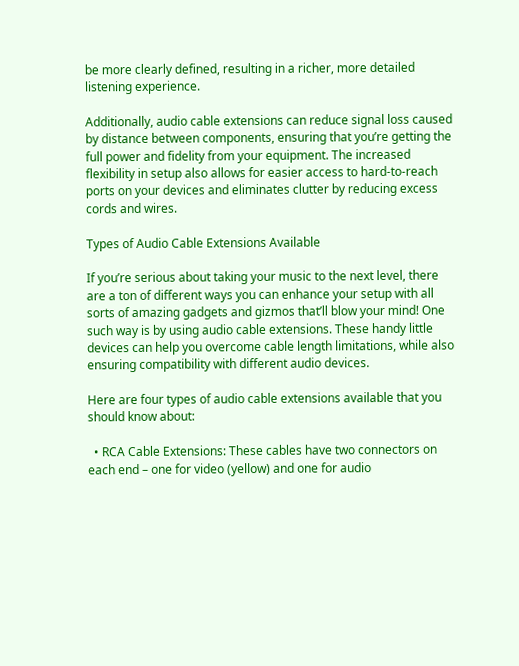be more clearly defined, resulting in a richer, more detailed listening experience.

Additionally, audio cable extensions can reduce signal loss caused by distance between components, ensuring that you’re getting the full power and fidelity from your equipment. The increased flexibility in setup also allows for easier access to hard-to-reach ports on your devices and eliminates clutter by reducing excess cords and wires.

Types of Audio Cable Extensions Available

If you’re serious about taking your music to the next level, there are a ton of different ways you can enhance your setup with all sorts of amazing gadgets and gizmos that’ll blow your mind! One such way is by using audio cable extensions. These handy little devices can help you overcome cable length limitations, while also ensuring compatibility with different audio devices.

Here are four types of audio cable extensions available that you should know about:

  • RCA Cable Extensions: These cables have two connectors on each end – one for video (yellow) and one for audio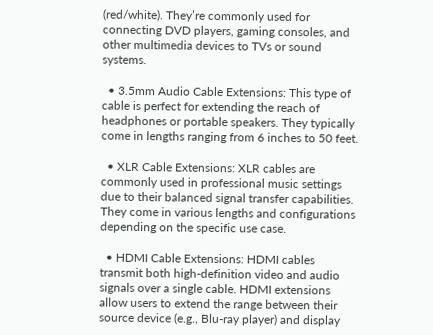(red/white). They’re commonly used for connecting DVD players, gaming consoles, and other multimedia devices to TVs or sound systems.

  • 3.5mm Audio Cable Extensions: This type of cable is perfect for extending the reach of headphones or portable speakers. They typically come in lengths ranging from 6 inches to 50 feet.

  • XLR Cable Extensions: XLR cables are commonly used in professional music settings due to their balanced signal transfer capabilities. They come in various lengths and configurations depending on the specific use case.

  • HDMI Cable Extensions: HDMI cables transmit both high-definition video and audio signals over a single cable. HDMI extensions allow users to extend the range between their source device (e.g., Blu-ray player) and display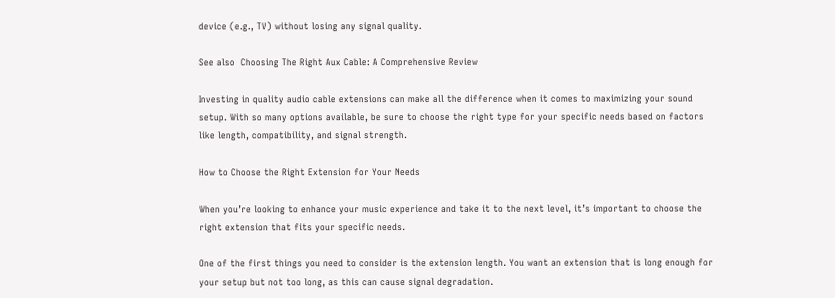device (e.g., TV) without losing any signal quality.

See also  Choosing The Right Aux Cable: A Comprehensive Review

Investing in quality audio cable extensions can make all the difference when it comes to maximizing your sound setup. With so many options available, be sure to choose the right type for your specific needs based on factors like length, compatibility, and signal strength.

How to Choose the Right Extension for Your Needs

When you’re looking to enhance your music experience and take it to the next level, it’s important to choose the right extension that fits your specific needs.

One of the first things you need to consider is the extension length. You want an extension that is long enough for your setup but not too long, as this can cause signal degradation.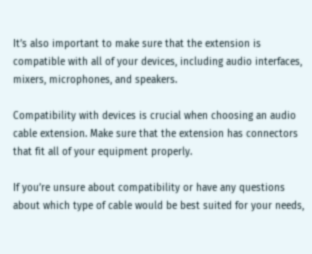It’s also important to make sure that the extension is compatible with all of your devices, including audio interfaces, mixers, microphones, and speakers.

Compatibility with devices is crucial when choosing an audio cable extension. Make sure that the extension has connectors that fit all of your equipment properly.

If you’re unsure about compatibility or have any questions about which type of cable would be best suited for your needs,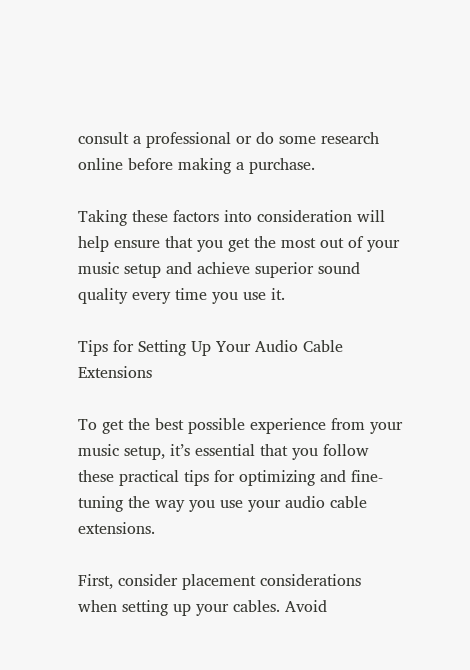consult a professional or do some research online before making a purchase.

Taking these factors into consideration will help ensure that you get the most out of your music setup and achieve superior sound quality every time you use it.

Tips for Setting Up Your Audio Cable Extensions

To get the best possible experience from your music setup, it’s essential that you follow these practical tips for optimizing and fine-tuning the way you use your audio cable extensions.

First, consider placement considerations when setting up your cables. Avoid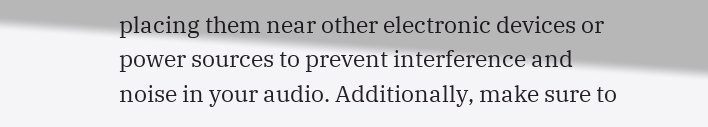placing them near other electronic devices or power sources to prevent interference and noise in your audio. Additionally, make sure to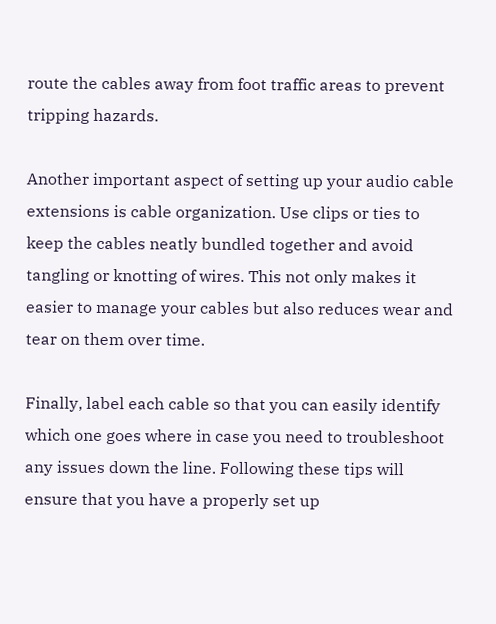route the cables away from foot traffic areas to prevent tripping hazards.

Another important aspect of setting up your audio cable extensions is cable organization. Use clips or ties to keep the cables neatly bundled together and avoid tangling or knotting of wires. This not only makes it easier to manage your cables but also reduces wear and tear on them over time.

Finally, label each cable so that you can easily identify which one goes where in case you need to troubleshoot any issues down the line. Following these tips will ensure that you have a properly set up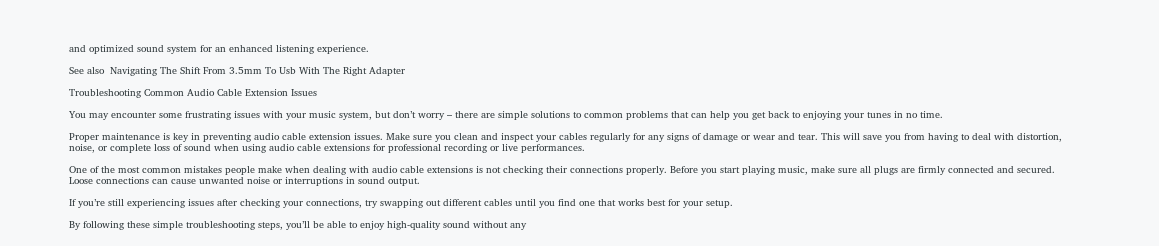and optimized sound system for an enhanced listening experience.

See also  Navigating The Shift From 3.5mm To Usb With The Right Adapter

Troubleshooting Common Audio Cable Extension Issues

You may encounter some frustrating issues with your music system, but don’t worry – there are simple solutions to common problems that can help you get back to enjoying your tunes in no time.

Proper maintenance is key in preventing audio cable extension issues. Make sure you clean and inspect your cables regularly for any signs of damage or wear and tear. This will save you from having to deal with distortion, noise, or complete loss of sound when using audio cable extensions for professional recording or live performances.

One of the most common mistakes people make when dealing with audio cable extensions is not checking their connections properly. Before you start playing music, make sure all plugs are firmly connected and secured. Loose connections can cause unwanted noise or interruptions in sound output.

If you’re still experiencing issues after checking your connections, try swapping out different cables until you find one that works best for your setup.

By following these simple troubleshooting steps, you’ll be able to enjoy high-quality sound without any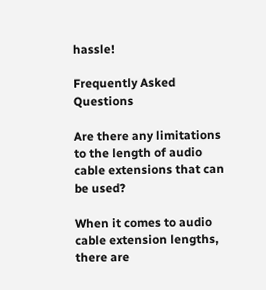hassle!

Frequently Asked Questions

Are there any limitations to the length of audio cable extensions that can be used?

When it comes to audio cable extension lengths, there are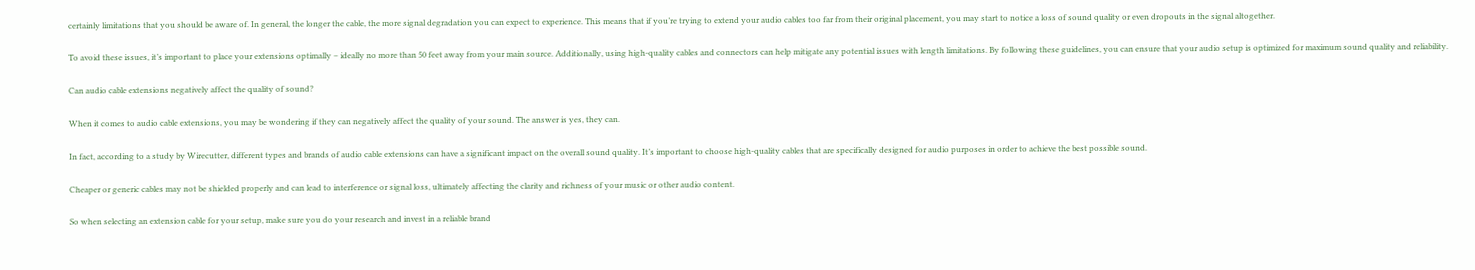certainly limitations that you should be aware of. In general, the longer the cable, the more signal degradation you can expect to experience. This means that if you’re trying to extend your audio cables too far from their original placement, you may start to notice a loss of sound quality or even dropouts in the signal altogether.

To avoid these issues, it’s important to place your extensions optimally – ideally no more than 50 feet away from your main source. Additionally, using high-quality cables and connectors can help mitigate any potential issues with length limitations. By following these guidelines, you can ensure that your audio setup is optimized for maximum sound quality and reliability.

Can audio cable extensions negatively affect the quality of sound?

When it comes to audio cable extensions, you may be wondering if they can negatively affect the quality of your sound. The answer is yes, they can.

In fact, according to a study by Wirecutter, different types and brands of audio cable extensions can have a significant impact on the overall sound quality. It’s important to choose high-quality cables that are specifically designed for audio purposes in order to achieve the best possible sound.

Cheaper or generic cables may not be shielded properly and can lead to interference or signal loss, ultimately affecting the clarity and richness of your music or other audio content.

So when selecting an extension cable for your setup, make sure you do your research and invest in a reliable brand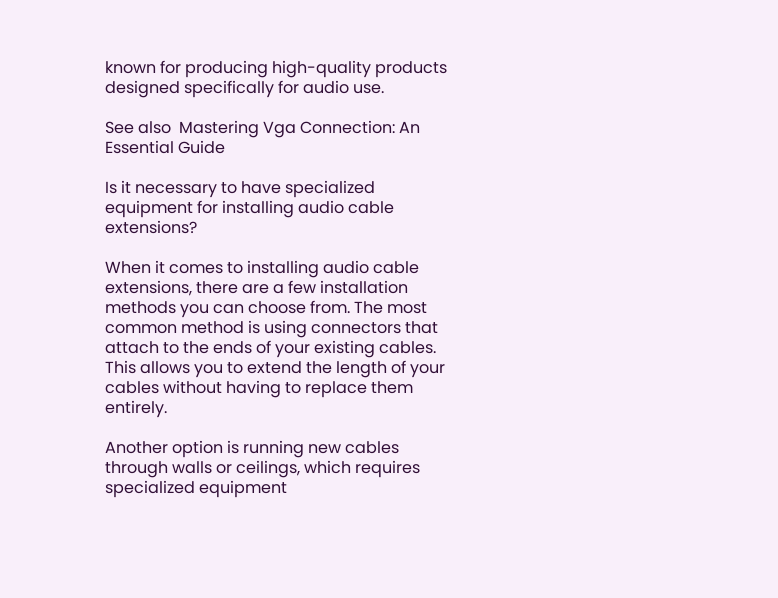known for producing high-quality products designed specifically for audio use.

See also  Mastering Vga Connection: An Essential Guide

Is it necessary to have specialized equipment for installing audio cable extensions?

When it comes to installing audio cable extensions, there are a few installation methods you can choose from. The most common method is using connectors that attach to the ends of your existing cables. This allows you to extend the length of your cables without having to replace them entirely.

Another option is running new cables through walls or ceilings, which requires specialized equipment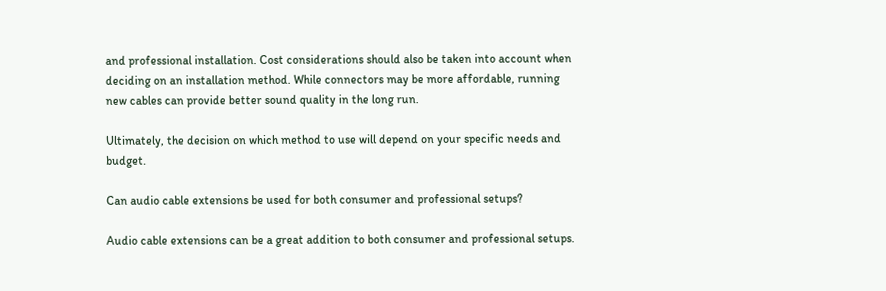and professional installation. Cost considerations should also be taken into account when deciding on an installation method. While connectors may be more affordable, running new cables can provide better sound quality in the long run.

Ultimately, the decision on which method to use will depend on your specific needs and budget.

Can audio cable extensions be used for both consumer and professional setups?

Audio cable extensions can be a great addition to both consumer and professional setups.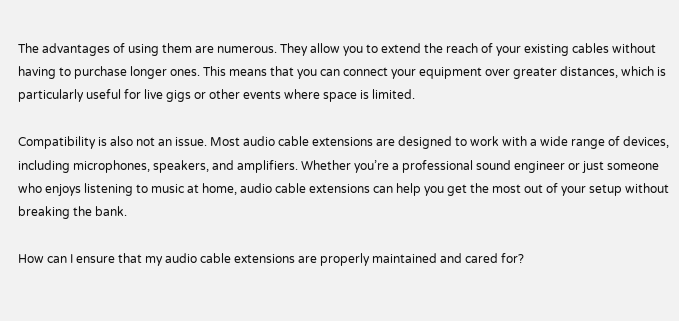The advantages of using them are numerous. They allow you to extend the reach of your existing cables without having to purchase longer ones. This means that you can connect your equipment over greater distances, which is particularly useful for live gigs or other events where space is limited.

Compatibility is also not an issue. Most audio cable extensions are designed to work with a wide range of devices, including microphones, speakers, and amplifiers. Whether you’re a professional sound engineer or just someone who enjoys listening to music at home, audio cable extensions can help you get the most out of your setup without breaking the bank.

How can I ensure that my audio cable extensions are properly maintained and cared for?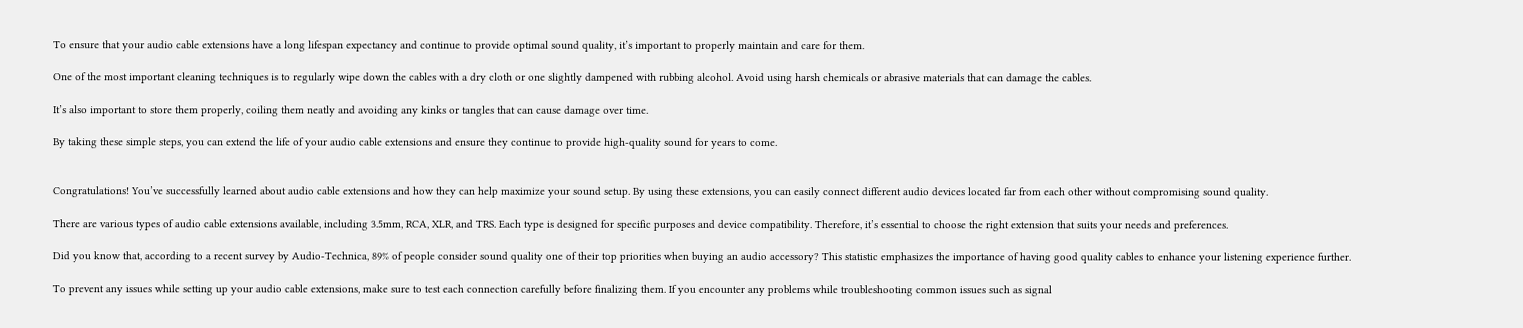To ensure that your audio cable extensions have a long lifespan expectancy and continue to provide optimal sound quality, it’s important to properly maintain and care for them.

One of the most important cleaning techniques is to regularly wipe down the cables with a dry cloth or one slightly dampened with rubbing alcohol. Avoid using harsh chemicals or abrasive materials that can damage the cables.

It’s also important to store them properly, coiling them neatly and avoiding any kinks or tangles that can cause damage over time.

By taking these simple steps, you can extend the life of your audio cable extensions and ensure they continue to provide high-quality sound for years to come.


Congratulations! You’ve successfully learned about audio cable extensions and how they can help maximize your sound setup. By using these extensions, you can easily connect different audio devices located far from each other without compromising sound quality.

There are various types of audio cable extensions available, including 3.5mm, RCA, XLR, and TRS. Each type is designed for specific purposes and device compatibility. Therefore, it’s essential to choose the right extension that suits your needs and preferences.

Did you know that, according to a recent survey by Audio-Technica, 89% of people consider sound quality one of their top priorities when buying an audio accessory? This statistic emphasizes the importance of having good quality cables to enhance your listening experience further.

To prevent any issues while setting up your audio cable extensions, make sure to test each connection carefully before finalizing them. If you encounter any problems while troubleshooting common issues such as signal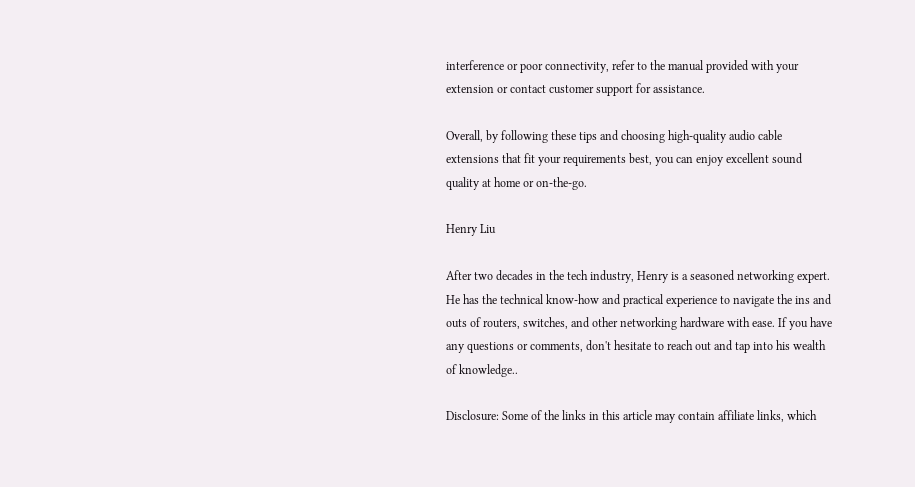interference or poor connectivity, refer to the manual provided with your extension or contact customer support for assistance.

Overall, by following these tips and choosing high-quality audio cable extensions that fit your requirements best, you can enjoy excellent sound quality at home or on-the-go.

Henry Liu

After two decades in the tech industry, Henry is a seasoned networking expert. He has the technical know-how and practical experience to navigate the ins and outs of routers, switches, and other networking hardware with ease. If you have any questions or comments, don't hesitate to reach out and tap into his wealth of knowledge..

Disclosure: Some of the links in this article may contain affiliate links, which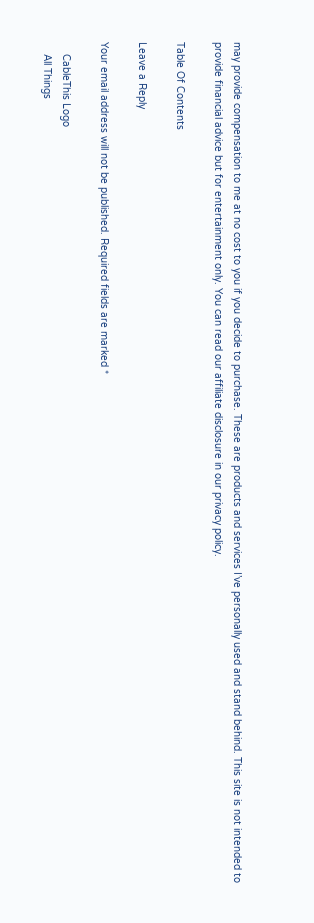may provide compensation to me at no cost to you if you decide to purchase. These are products and services I’ve personally used and stand behind. This site is not intended to provide financial advice but for entertainment only. You can read our affiliate disclosure in our privacy policy.

Table Of Contents

Leave a Reply

Your email address will not be published. Required fields are marked *

    CableThis Logo
    All Things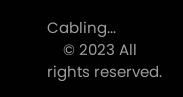Cabling...
    © 2023 All rights reserved.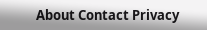About Contact Privacy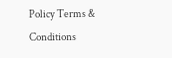Policy Terms & Conditions